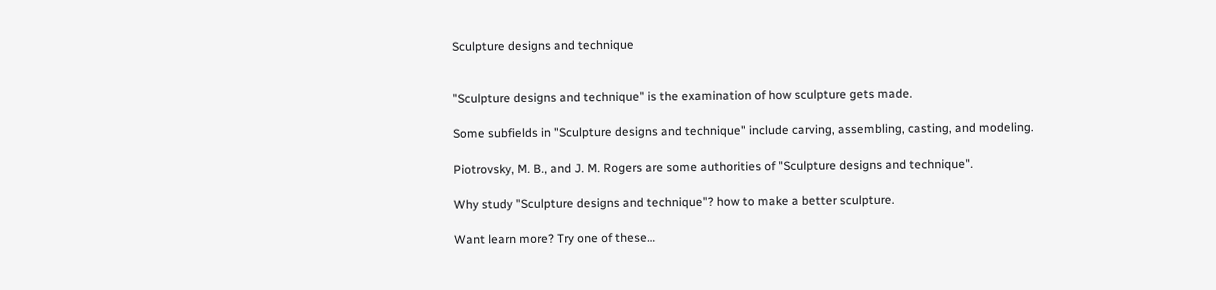Sculpture designs and technique


"Sculpture designs and technique" is the examination of how sculpture gets made.

Some subfields in "Sculpture designs and technique" include carving, assembling, casting, and modeling.

Piotrovsky, M. B., and J. M. Rogers are some authorities of "Sculpture designs and technique".

Why study "Sculpture designs and technique"? how to make a better sculpture.

Want learn more? Try one of these…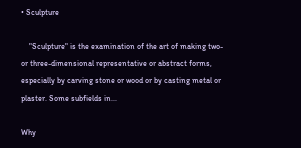• Sculpture

    "Sculpture" is the examination of the art of making two- or three-dimensional representative or abstract forms, especially by carving stone or wood or by casting metal or plaster. Some subfields in...

Why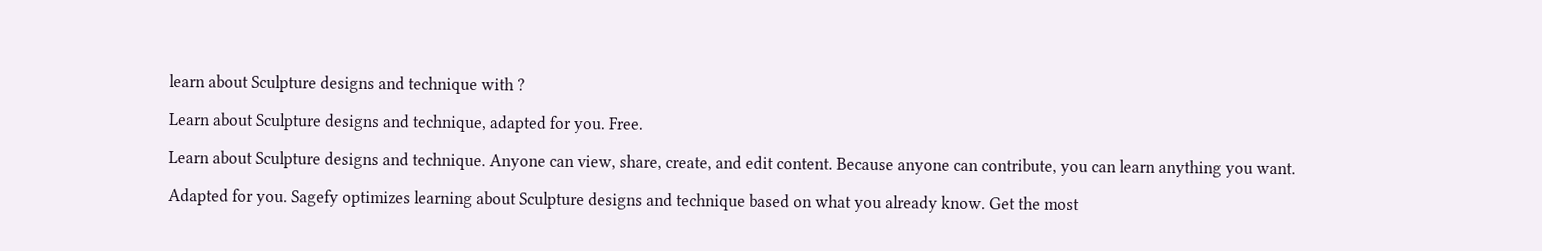learn about Sculpture designs and technique with ?

Learn about Sculpture designs and technique, adapted for you. Free.

Learn about Sculpture designs and technique. Anyone can view, share, create, and edit content. Because anyone can contribute, you can learn anything you want.

Adapted for you. Sagefy optimizes learning about Sculpture designs and technique based on what you already know. Get the most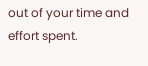out of your time and effort spent.